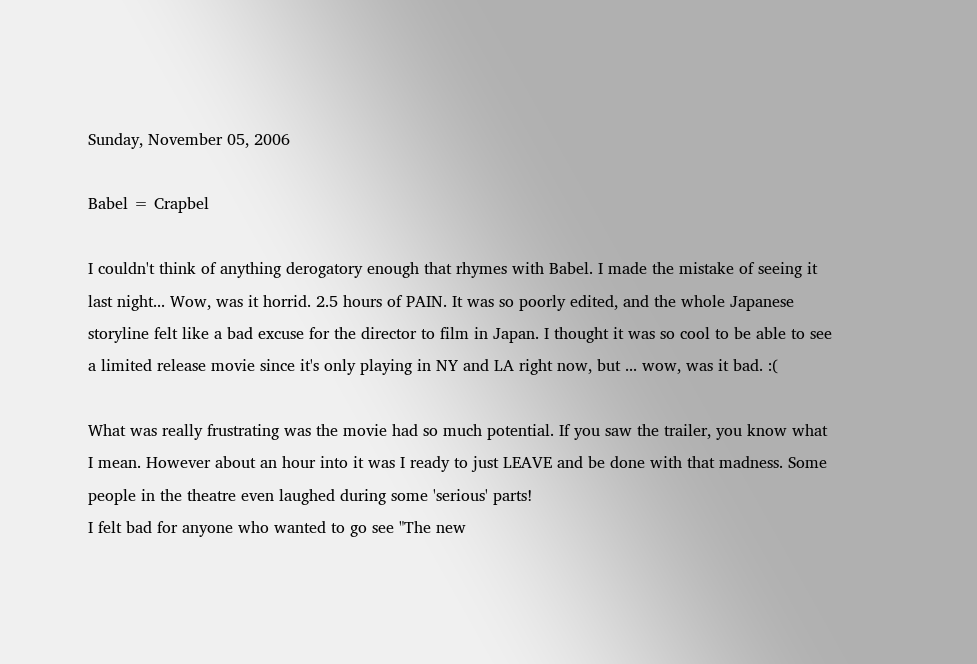Sunday, November 05, 2006

Babel = Crapbel

I couldn't think of anything derogatory enough that rhymes with Babel. I made the mistake of seeing it last night... Wow, was it horrid. 2.5 hours of PAIN. It was so poorly edited, and the whole Japanese storyline felt like a bad excuse for the director to film in Japan. I thought it was so cool to be able to see a limited release movie since it's only playing in NY and LA right now, but ... wow, was it bad. :(

What was really frustrating was the movie had so much potential. If you saw the trailer, you know what I mean. However about an hour into it was I ready to just LEAVE and be done with that madness. Some people in the theatre even laughed during some 'serious' parts!
I felt bad for anyone who wanted to go see "The new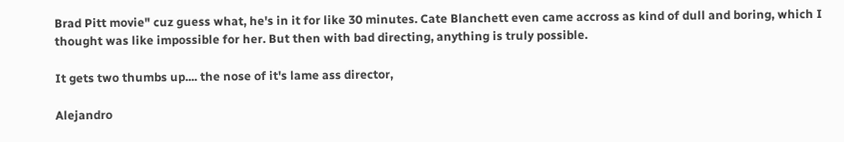Brad Pitt movie" cuz guess what, he's in it for like 30 minutes. Cate Blanchett even came accross as kind of dull and boring, which I thought was like impossible for her. But then with bad directing, anything is truly possible.

It gets two thumbs up.... the nose of it's lame ass director,

Alejandro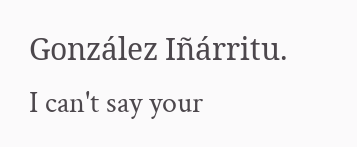González Iñárritu. I can't say your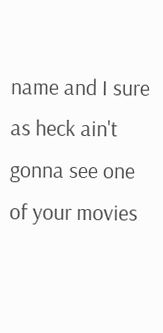name and I sure as heck ain't gonna see one of your movies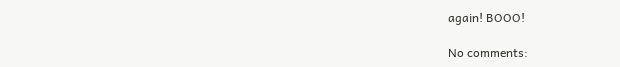again! BOOO!

No comments: